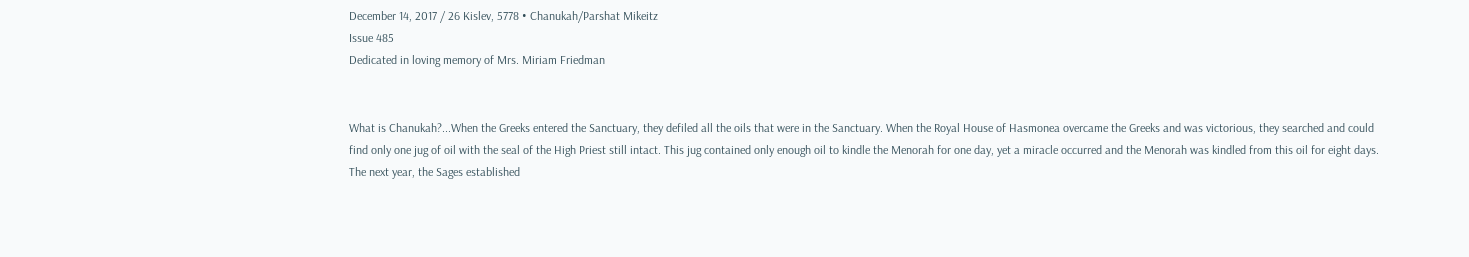December 14, 2017 / 26 Kislev, 5778 • Chanukah/Parshat Mikeitz
Issue 485
Dedicated in loving memory of Mrs. Miriam Friedman


What is Chanukah?...When the Greeks entered the Sanctuary, they defiled all the oils that were in the Sanctuary. When the Royal House of Hasmonea overcame the Greeks and was victorious, they searched and could find only one jug of oil with the seal of the High Priest still intact. This jug contained only enough oil to kindle the Menorah for one day, yet a miracle occurred and the Menorah was kindled from this oil for eight days. The next year, the Sages established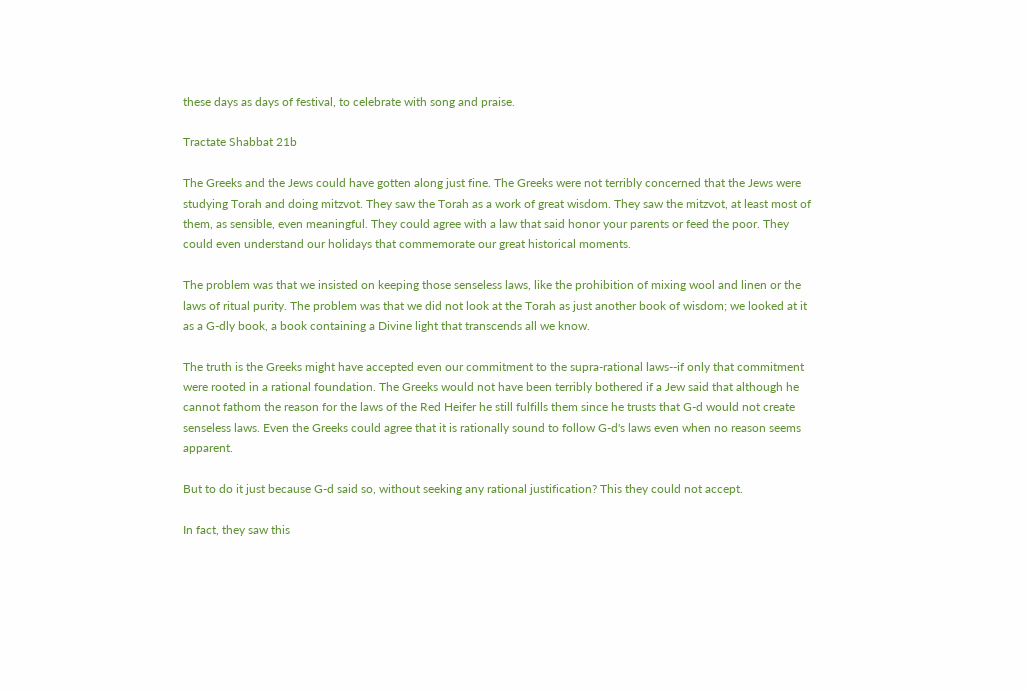these days as days of festival, to celebrate with song and praise.

Tractate Shabbat 21b

The Greeks and the Jews could have gotten along just fine. The Greeks were not terribly concerned that the Jews were studying Torah and doing mitzvot. They saw the Torah as a work of great wisdom. They saw the mitzvot, at least most of them, as sensible, even meaningful. They could agree with a law that said honor your parents or feed the poor. They could even understand our holidays that commemorate our great historical moments.

The problem was that we insisted on keeping those senseless laws, like the prohibition of mixing wool and linen or the laws of ritual purity. The problem was that we did not look at the Torah as just another book of wisdom; we looked at it as a G-dly book, a book containing a Divine light that transcends all we know.

The truth is the Greeks might have accepted even our commitment to the supra-rational laws--if only that commitment were rooted in a rational foundation. The Greeks would not have been terribly bothered if a Jew said that although he cannot fathom the reason for the laws of the Red Heifer he still fulfills them since he trusts that G-d would not create senseless laws. Even the Greeks could agree that it is rationally sound to follow G-d's laws even when no reason seems apparent.

But to do it just because G-d said so, without seeking any rational justification? This they could not accept.

In fact, they saw this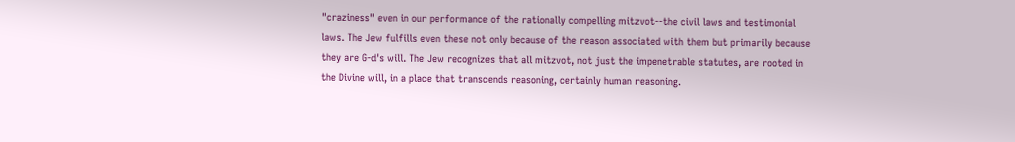"craziness" even in our performance of the rationally compelling mitzvot--the civil laws and testimonial laws. The Jew fulfills even these not only because of the reason associated with them but primarily because they are G-d's will. The Jew recognizes that all mitzvot, not just the impenetrable statutes, are rooted in the Divine will, in a place that transcends reasoning, certainly human reasoning.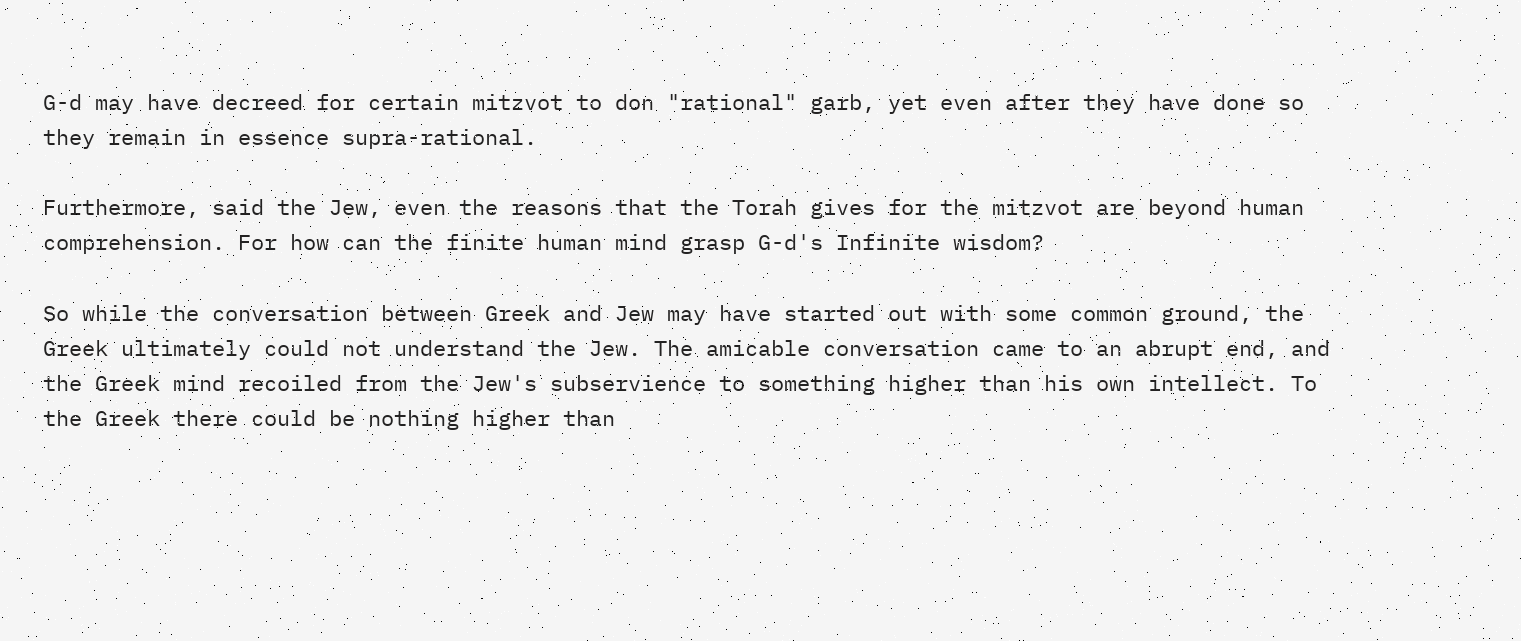G-d may have decreed for certain mitzvot to don "rational" garb, yet even after they have done so they remain in essence supra-rational.

Furthermore, said the Jew, even the reasons that the Torah gives for the mitzvot are beyond human comprehension. For how can the finite human mind grasp G-d's Infinite wisdom?

So while the conversation between Greek and Jew may have started out with some common ground, the Greek ultimately could not understand the Jew. The amicable conversation came to an abrupt end, and the Greek mind recoiled from the Jew's subservience to something higher than his own intellect. To the Greek there could be nothing higher than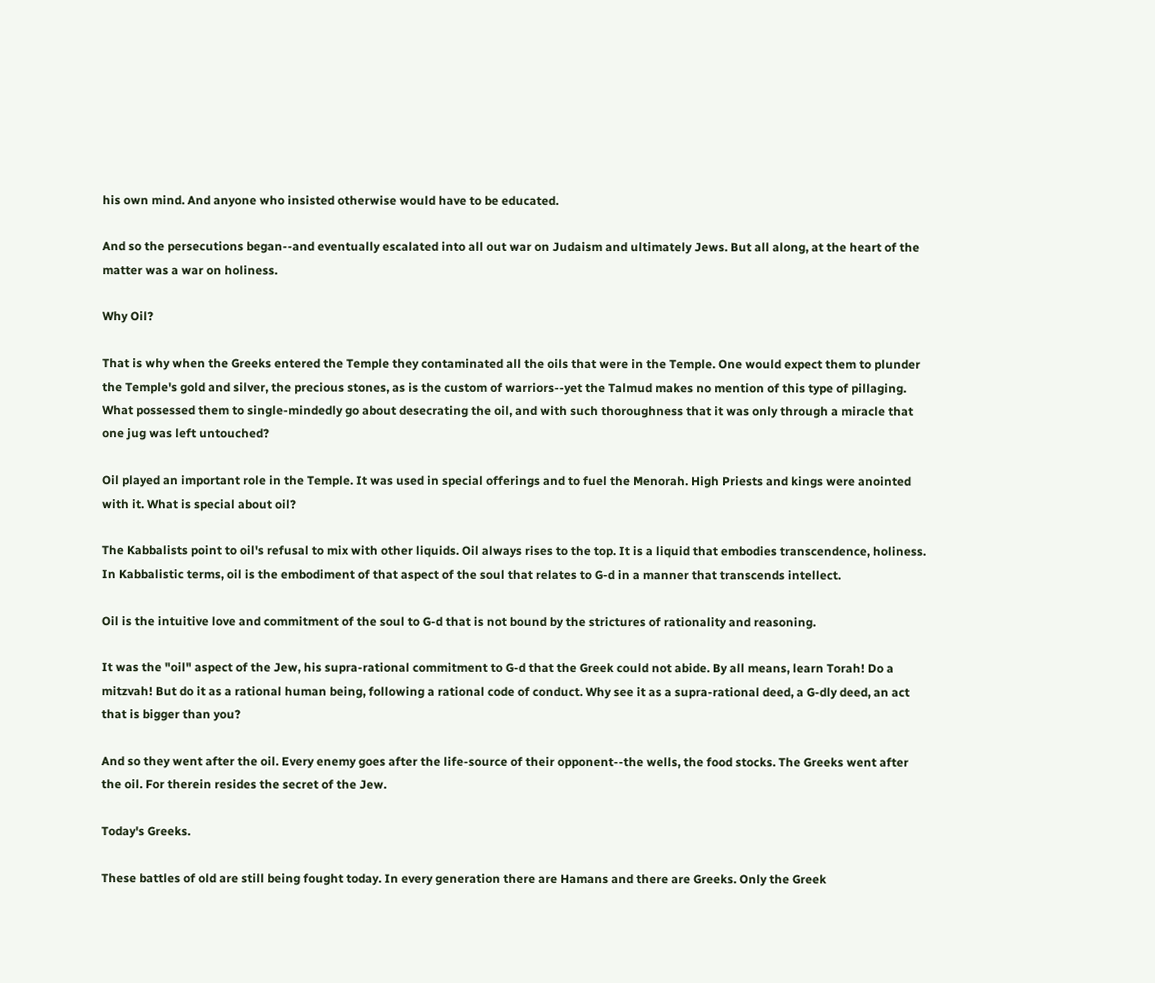his own mind. And anyone who insisted otherwise would have to be educated.

And so the persecutions began--and eventually escalated into all out war on Judaism and ultimately Jews. But all along, at the heart of the matter was a war on holiness.

Why Oil?

That is why when the Greeks entered the Temple they contaminated all the oils that were in the Temple. One would expect them to plunder the Temple's gold and silver, the precious stones, as is the custom of warriors--yet the Talmud makes no mention of this type of pillaging. What possessed them to single-mindedly go about desecrating the oil, and with such thoroughness that it was only through a miracle that one jug was left untouched?

Oil played an important role in the Temple. It was used in special offerings and to fuel the Menorah. High Priests and kings were anointed with it. What is special about oil?

The Kabbalists point to oil's refusal to mix with other liquids. Oil always rises to the top. It is a liquid that embodies transcendence, holiness. In Kabbalistic terms, oil is the embodiment of that aspect of the soul that relates to G-d in a manner that transcends intellect.

Oil is the intuitive love and commitment of the soul to G-d that is not bound by the strictures of rationality and reasoning.

It was the "oil" aspect of the Jew, his supra-rational commitment to G-d that the Greek could not abide. By all means, learn Torah! Do a mitzvah! But do it as a rational human being, following a rational code of conduct. Why see it as a supra-rational deed, a G-dly deed, an act that is bigger than you?

And so they went after the oil. Every enemy goes after the life-source of their opponent--the wells, the food stocks. The Greeks went after the oil. For therein resides the secret of the Jew.

Today's Greeks.

These battles of old are still being fought today. In every generation there are Hamans and there are Greeks. Only the Greek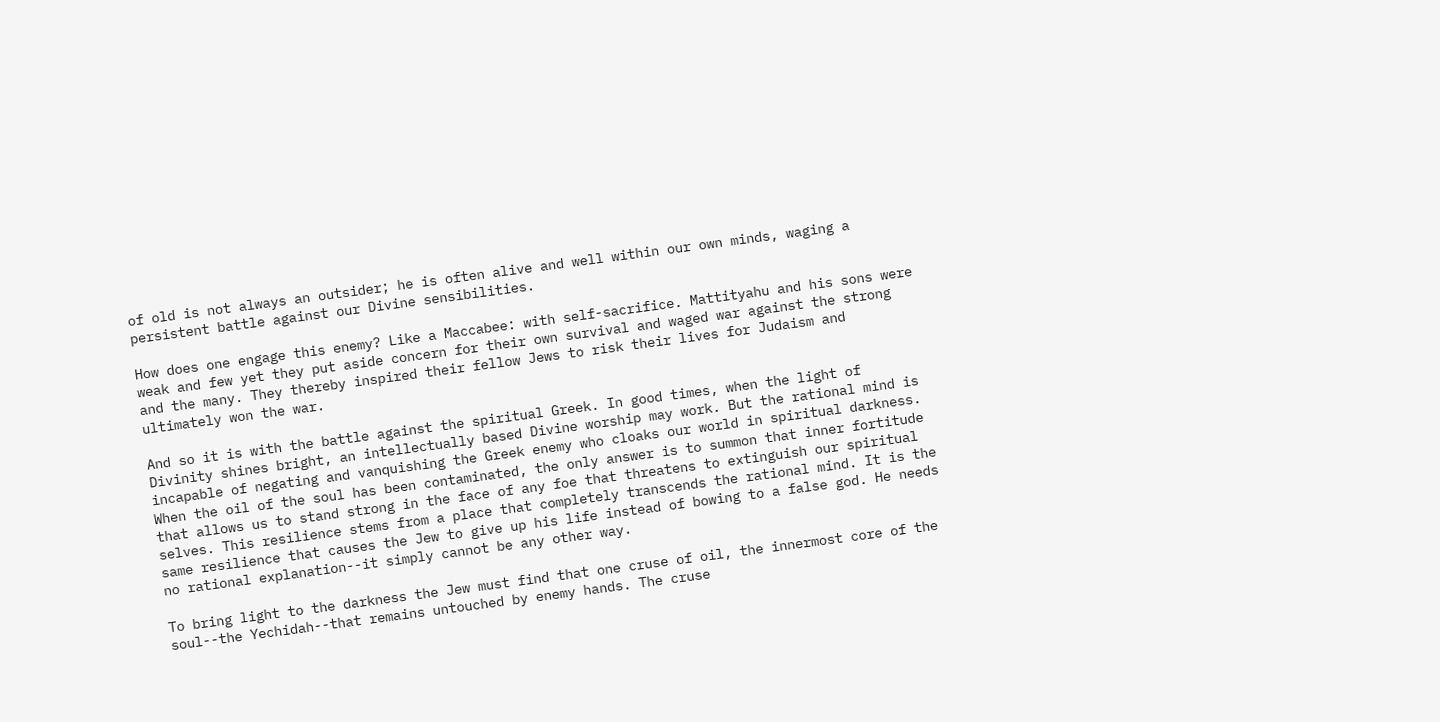of old is not always an outsider; he is often alive and well within our own minds, waging a persistent battle against our Divine sensibilities.

How does one engage this enemy? Like a Maccabee: with self-sacrifice. Mattityahu and his sons were weak and few yet they put aside concern for their own survival and waged war against the strong and the many. They thereby inspired their fellow Jews to risk their lives for Judaism and ultimately won the war.

And so it is with the battle against the spiritual Greek. In good times, when the light of Divinity shines bright, an intellectually based Divine worship may work. But the rational mind is incapable of negating and vanquishing the Greek enemy who cloaks our world in spiritual darkness. When the oil of the soul has been contaminated, the only answer is to summon that inner fortitude that allows us to stand strong in the face of any foe that threatens to extinguish our spiritual selves. This resilience stems from a place that completely transcends the rational mind. It is the same resilience that causes the Jew to give up his life instead of bowing to a false god. He needs no rational explanation--it simply cannot be any other way.

To bring light to the darkness the Jew must find that one cruse of oil, the innermost core of the soul--the Yechidah--that remains untouched by enemy hands. The cruse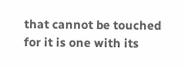that cannot be touched for it is one with its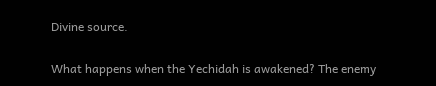Divine source.

What happens when the Yechidah is awakened? The enemy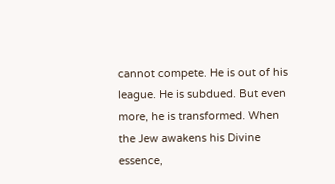cannot compete. He is out of his league. He is subdued. But even more, he is transformed. When the Jew awakens his Divine essence,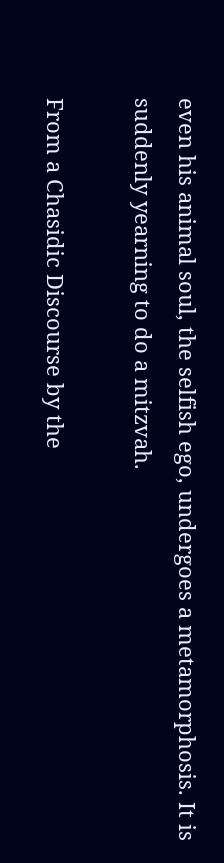even his animal soul, the selfish ego, undergoes a metamorphosis. It is suddenly yearning to do a mitzvah.

From a Chasidic Discourse by the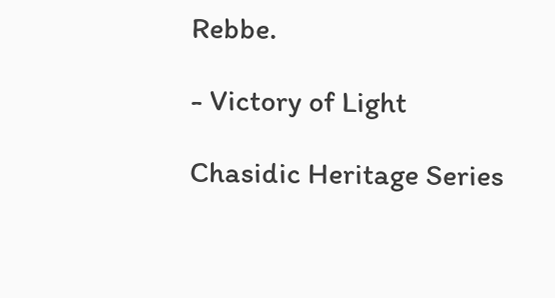Rebbe.

- Victory of Light

Chasidic Heritage Series